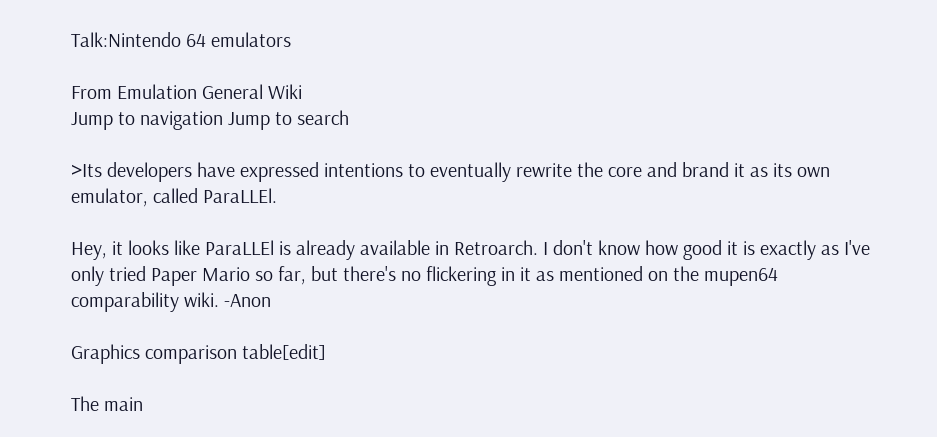Talk:Nintendo 64 emulators

From Emulation General Wiki
Jump to navigation Jump to search

>Its developers have expressed intentions to eventually rewrite the core and brand it as its own emulator, called ParaLLEl.

Hey, it looks like ParaLLEl is already available in Retroarch. I don't know how good it is exactly as I've only tried Paper Mario so far, but there's no flickering in it as mentioned on the mupen64 comparability wiki. -Anon

Graphics comparison table[edit]

The main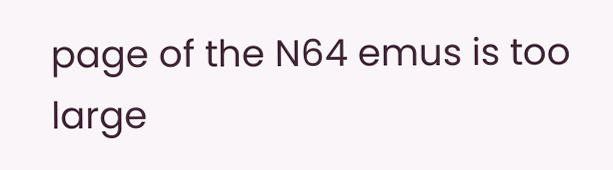page of the N64 emus is too large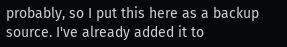probably, so I put this here as a backup source. I've already added it to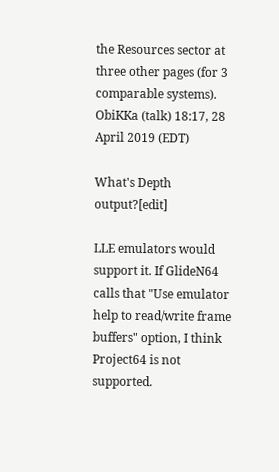the Resources sector at three other pages (for 3 comparable systems). ObiKKa (talk) 18:17, 28 April 2019 (EDT)

What's Depth output?[edit]

LLE emulators would support it. If GlideN64 calls that "Use emulator help to read/write frame buffers" option, I think Project64 is not supported.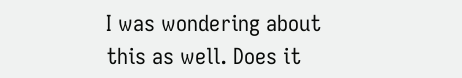I was wondering about this as well. Does it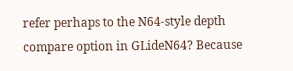refer perhaps to the N64-style depth compare option in GLideN64? Because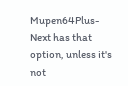Mupen64Plus-Next has that option, unless it's not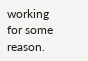working for some reason.